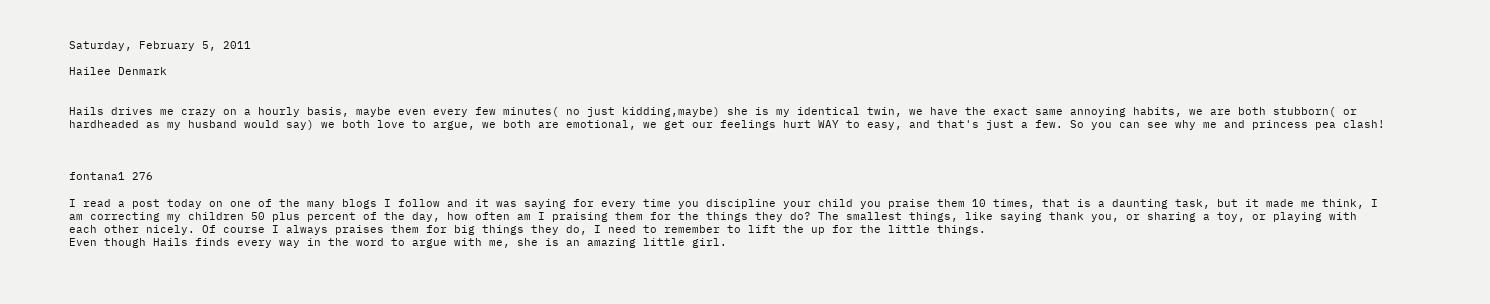Saturday, February 5, 2011

Hailee Denmark


Hails drives me crazy on a hourly basis, maybe even every few minutes( no just kidding,maybe) she is my identical twin, we have the exact same annoying habits, we are both stubborn( or hardheaded as my husband would say) we both love to argue, we both are emotional, we get our feelings hurt WAY to easy, and that's just a few. So you can see why me and princess pea clash!



fontana1 276

I read a post today on one of the many blogs I follow and it was saying for every time you discipline your child you praise them 10 times, that is a daunting task, but it made me think, I am correcting my children 50 plus percent of the day, how often am I praising them for the things they do? The smallest things, like saying thank you, or sharing a toy, or playing with each other nicely. Of course I always praises them for big things they do, I need to remember to lift the up for the little things.
Even though Hails finds every way in the word to argue with me, she is an amazing little girl.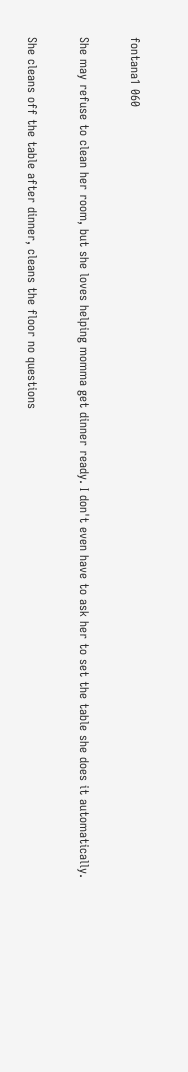fontana1 060

She may refuse to clean her room, but she loves helping momma get dinner ready. I don't even have to ask her to set the table she does it automatically.

She cleans off the table after dinner, cleans the floor no questions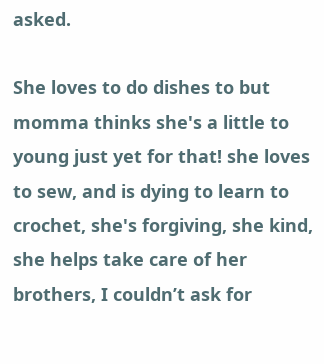asked.

She loves to do dishes to but momma thinks she's a little to young just yet for that! she loves to sew, and is dying to learn to crochet, she's forgiving, she kind, she helps take care of her brothers, I couldn’t ask for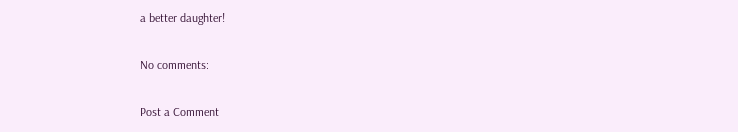a better daughter!

No comments:

Post a Comment